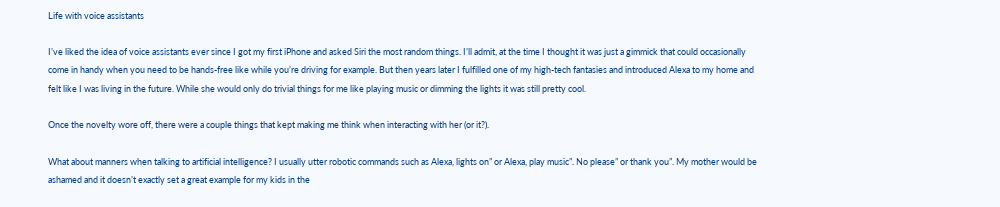Life with voice assistants

I’ve liked the idea of voice assistants ever since I got my first iPhone and asked Siri the most random things. I’ll admit, at the time I thought it was just a gimmick that could occasionally come in handy when you need to be hands-free like while you’re driving for example. But then years later I fulfilled one of my high-tech fantasies and introduced Alexa to my home and felt like I was living in the future. While she would only do trivial things for me like playing music or dimming the lights it was still pretty cool.

Once the novelty wore off, there were a couple things that kept making me think when interacting with her (or it?).

What about manners when talking to artificial intelligence? I usually utter robotic commands such as Alexa, lights on” or Alexa, play music”. No please” or thank you”. My mother would be ashamed and it doesn’t exactly set a great example for my kids in the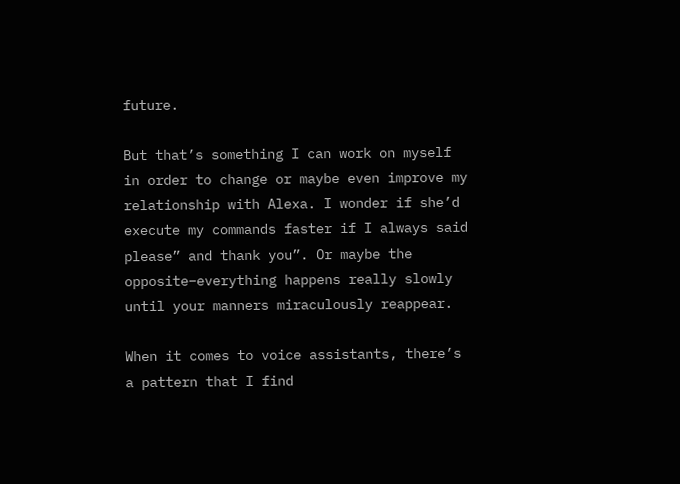future.

But that’s something I can work on myself in order to change or maybe even improve my relationship with Alexa. I wonder if she’d execute my commands faster if I always said please” and thank you”. Or maybe the opposite–everything happens really slowly until your manners miraculously reappear.

When it comes to voice assistants, there’s a pattern that I find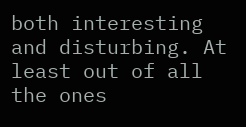both interesting and disturbing. At least out of all the ones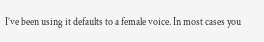I’ve been using it defaults to a female voice. In most cases you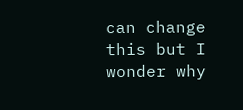can change this but I wonder why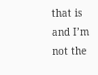that is and I’m not the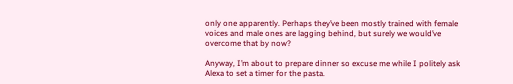only one apparently. Perhaps they’ve been mostly trained with female voices and male ones are lagging behind, but surely we would’ve overcome that by now?

Anyway, I’m about to prepare dinner so excuse me while I politely ask Alexa to set a timer for the pasta.